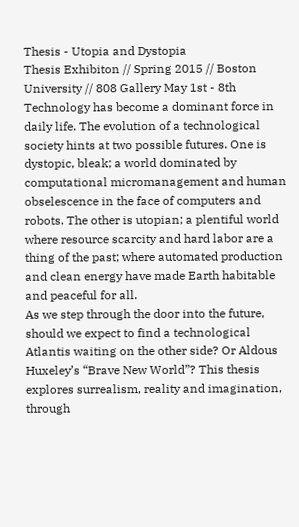Thesis - Utopia and Dystopia
Thesis Exhibiton // Spring 2015 // Boston University // 808 Gallery May 1st - 8th
Technology has become a dominant force in daily life. The evolution of a technological society hints at two possible futures. One is dystopic, bleak; a world dominated by computational micromanagement and human obselescence in the face of computers and robots. The other is utopian; a plentiful world where resource scarcity and hard labor are a thing of the past; where automated production and clean energy have made Earth habitable and peaceful for all.
As we step through the door into the future, should we expect to find a technological Atlantis waiting on the other side? Or Aldous Huxeley’s “Brave New World”? This thesis explores surrealism, reality and imagination, through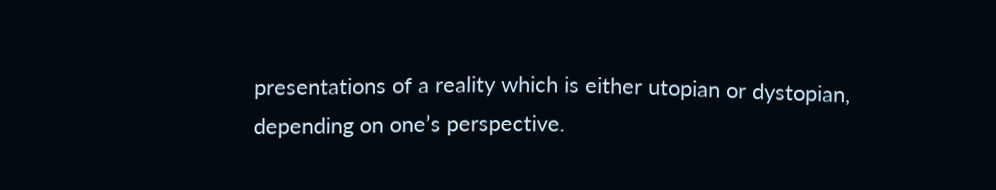presentations of a reality which is either utopian or dystopian, depending on one’s perspective.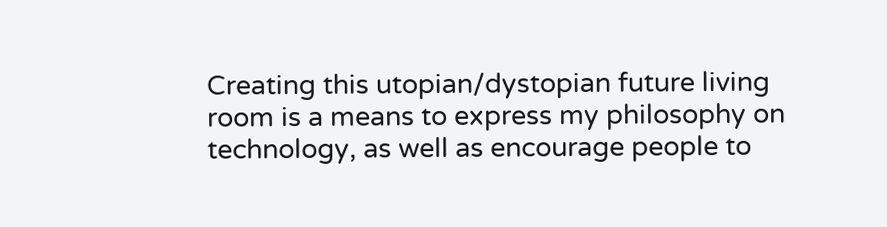Creating this utopian/dystopian future living room is a means to express my philosophy on technology, as well as encourage people to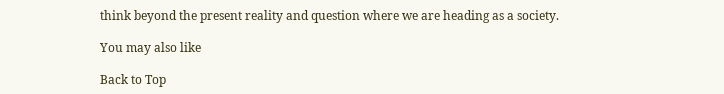think beyond the present reality and question where we are heading as a society.

You may also like

Back to Top